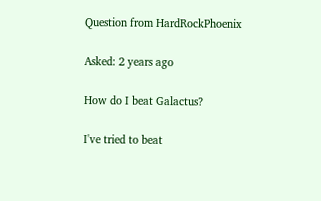Question from HardRockPhoenix

Asked: 2 years ago

How do I beat Galactus?

I've tried to beat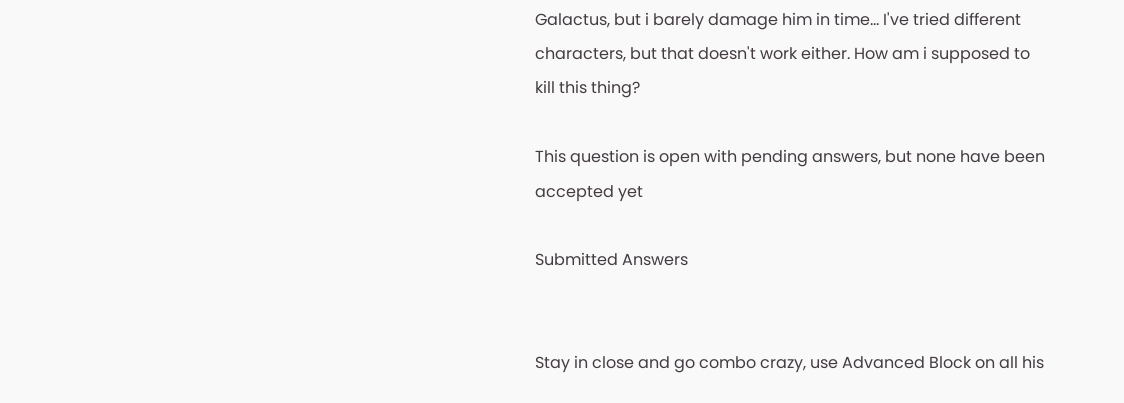Galactus, but i barely damage him in time... I've tried different characters, but that doesn't work either. How am i supposed to kill this thing?

This question is open with pending answers, but none have been accepted yet

Submitted Answers


Stay in close and go combo crazy, use Advanced Block on all his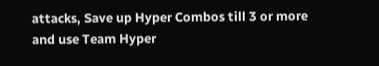attacks, Save up Hyper Combos till 3 or more and use Team Hyper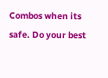Combos when its safe. Do your best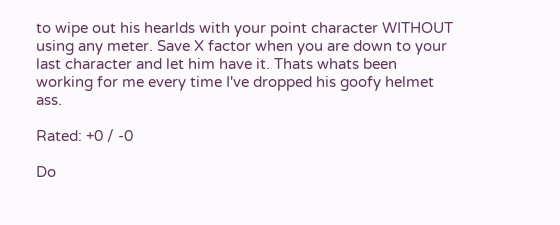to wipe out his hearlds with your point character WITHOUT using any meter. Save X factor when you are down to your last character and let him have it. Thats whats been working for me every time I've dropped his goofy helmet ass.

Rated: +0 / -0

Do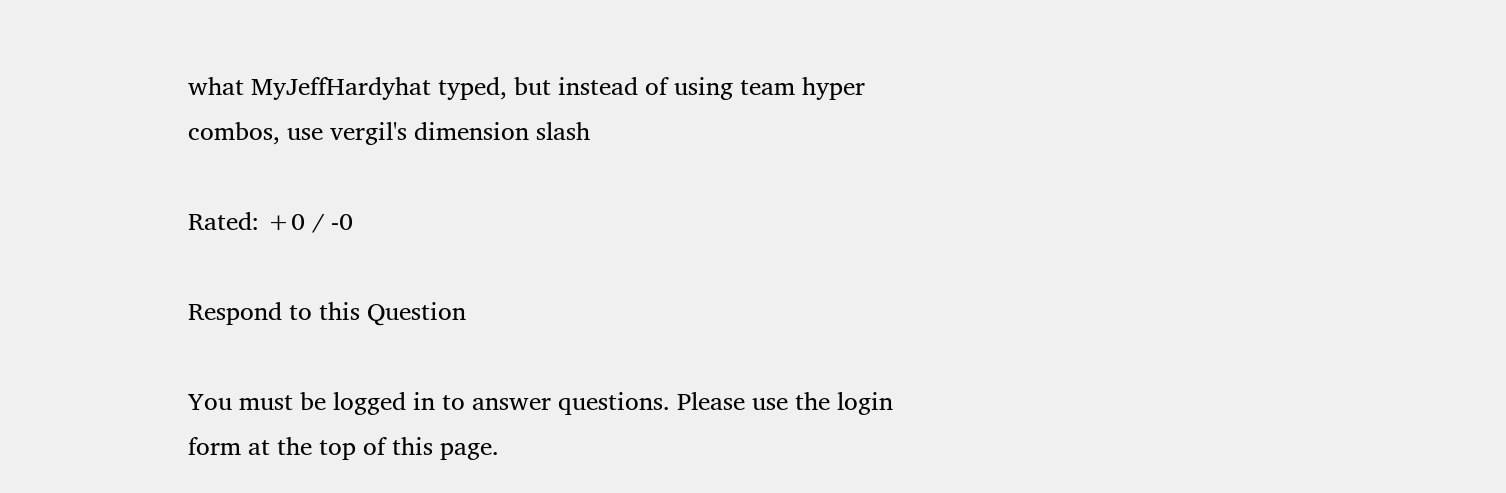what MyJeffHardyhat typed, but instead of using team hyper combos, use vergil's dimension slash

Rated: +0 / -0

Respond to this Question

You must be logged in to answer questions. Please use the login form at the top of this page.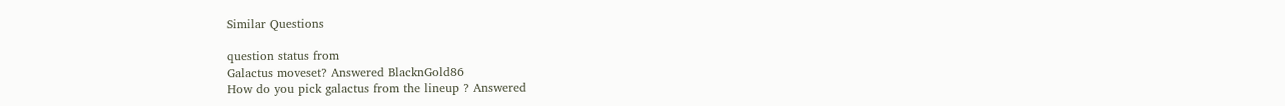Similar Questions

question status from
Galactus moveset? Answered BlacknGold86
How do you pick galactus from the lineup ? Answered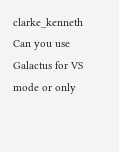clarke_kenneth
Can you use Galactus for VS mode or only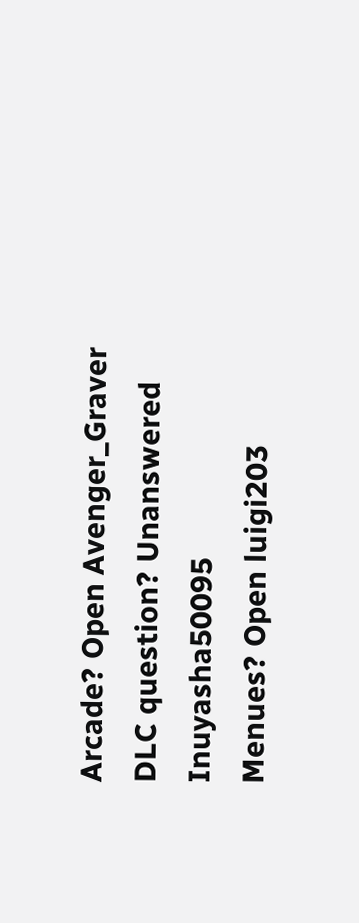Arcade? Open Avenger_Graver
DLC question? Unanswered Inuyasha50095
Menues? Open luigi203